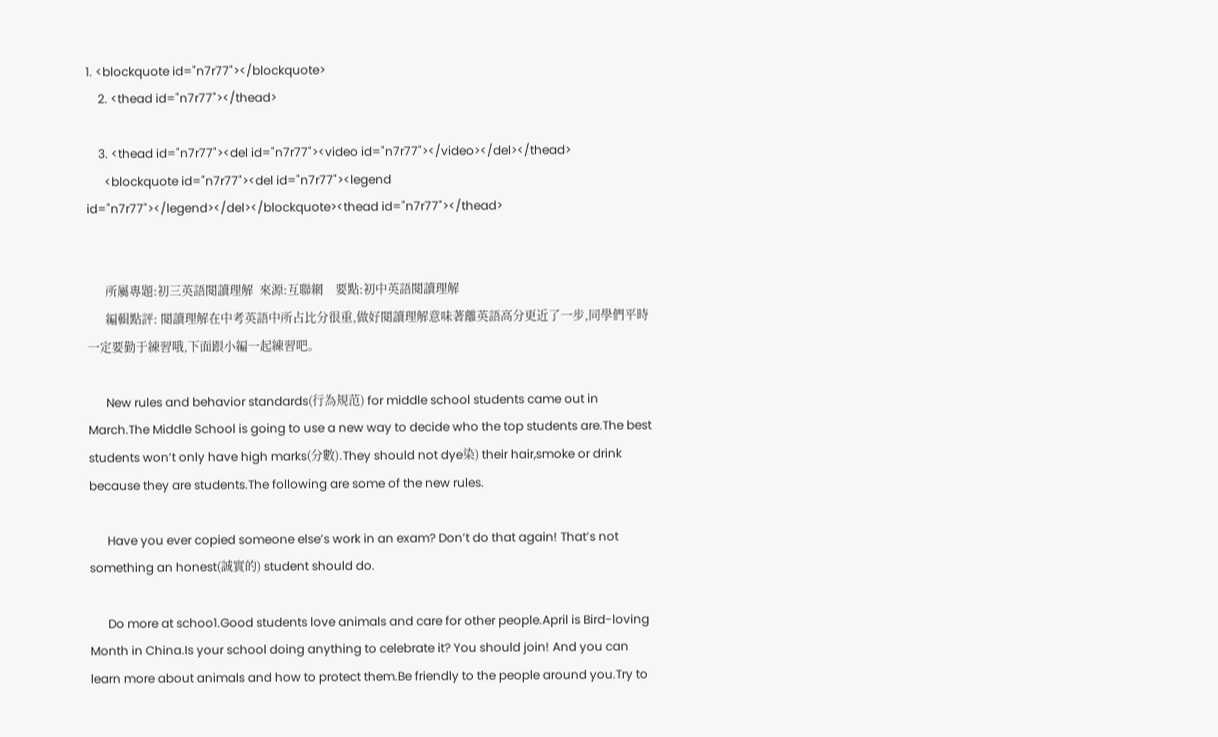1. <blockquote id="n7r77"></blockquote>
    2. <thead id="n7r77"></thead>

    3. <thead id="n7r77"><del id="n7r77"><video id="n7r77"></video></del></thead>
      <blockquote id="n7r77"><del id="n7r77"><legend id="n7r77"></legend></del></blockquote><thead id="n7r77"></thead>


      所屬專題:初三英語閱讀理解  來源:互聯網    要點:初中英語閱讀理解
      編輯點評: 閱讀理解在中考英語中所占比分很重,做好閱讀理解意味著離英語高分更近了一步,同學們平時一定要勤于練習哦,下面跟小編一起練習吧。

      New rules and behavior standards(行為規范) for middle school students came out in March.The Middle School is going to use a new way to decide who the top students are.The best students won’t only have high marks(分數).They should not dye染) their hair,smoke or drink because they are students.The following are some of the new rules.

      Have you ever copied someone else’s work in an exam? Don’t do that again! That’s not something an honest(誠實的) student should do.

      Do more at schoo1.Good students love animals and care for other people.April is Bird-loving Month in China.Is your school doing anything to celebrate it? You should join! And you can learn more about animals and how to protect them.Be friendly to the people around you.Try to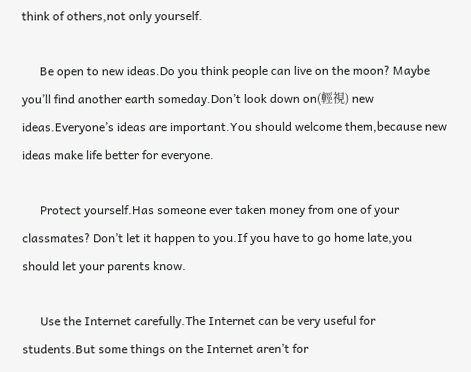think of others,not only yourself.

      Be open to new ideas.Do you think people can live on the moon? Maybe you’ll find another earth someday.Don’t look down on(輕視) new ideas.Everyone’s ideas are important.You should welcome them,because new ideas make life better for everyone.

      Protect yourself.Has someone ever taken money from one of your classmates? Don’t let it happen to you.If you have to go home late,you should let your parents know.

      Use the Internet carefully.The Internet can be very useful for students.But some things on the Internet aren’t for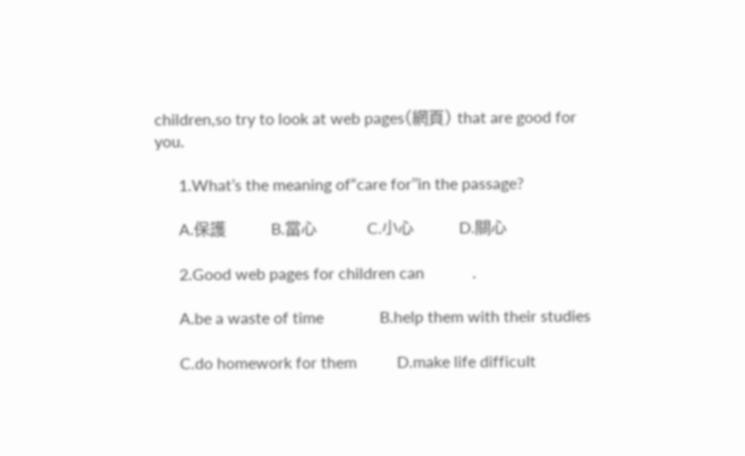children,so try to look at web pages(網頁) that are good for you.

      1.What’s the meaning of“care for’’in the passage?

      A.保護         B.當心          C.小心         D.關心

      2.Good web pages for children can            .

      A.be a waste of time              B.help them with their studies

      C.do homework for them          D.make life difficuIt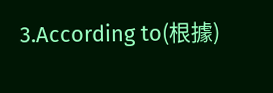3.According to(根據)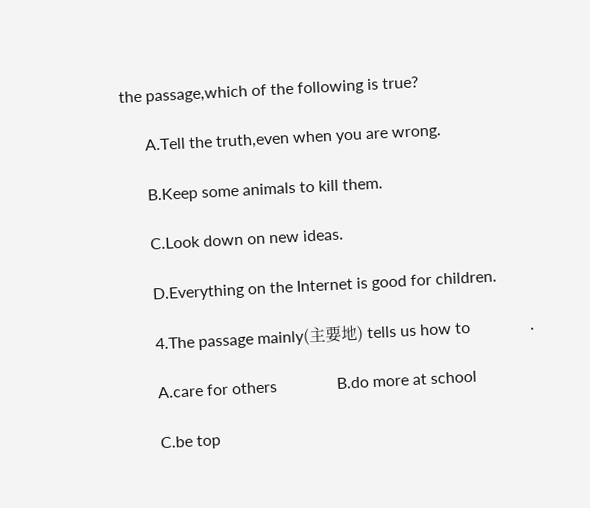the passage,which of the following is true?

      A.Tell the truth,even when you are wrong.

      B.Keep some animals to kill them.

      C.Look down on new ideas.

      D.Everything on the Internet is good for children.

      4.The passage mainly(主要地) tells us how to               .

      A.care for others               B.do more at school

      C.be top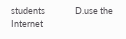students               D.use the Internet